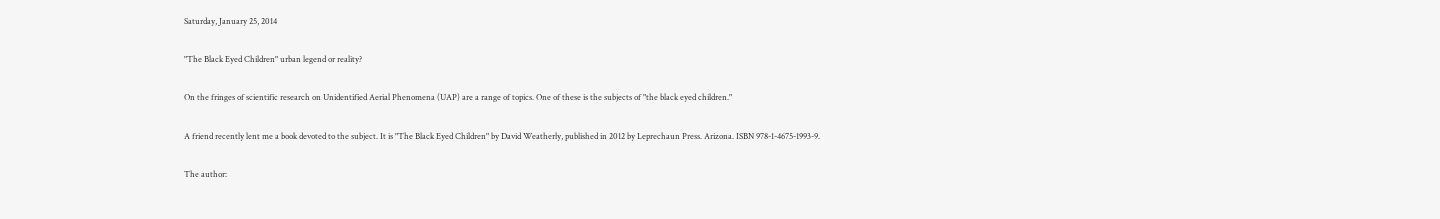Saturday, January 25, 2014

"The Black Eyed Children" urban legend or reality?

On the fringes of scientific research on Unidentified Aerial Phenomena (UAP) are a range of topics. One of these is the subjects of "the black eyed children."

A friend recently lent me a book devoted to the subject. It is "The Black Eyed Children" by David Weatherly, published in 2012 by Leprechaun Press. Arizona. ISBN 978-1-4675-1993-9.

The author: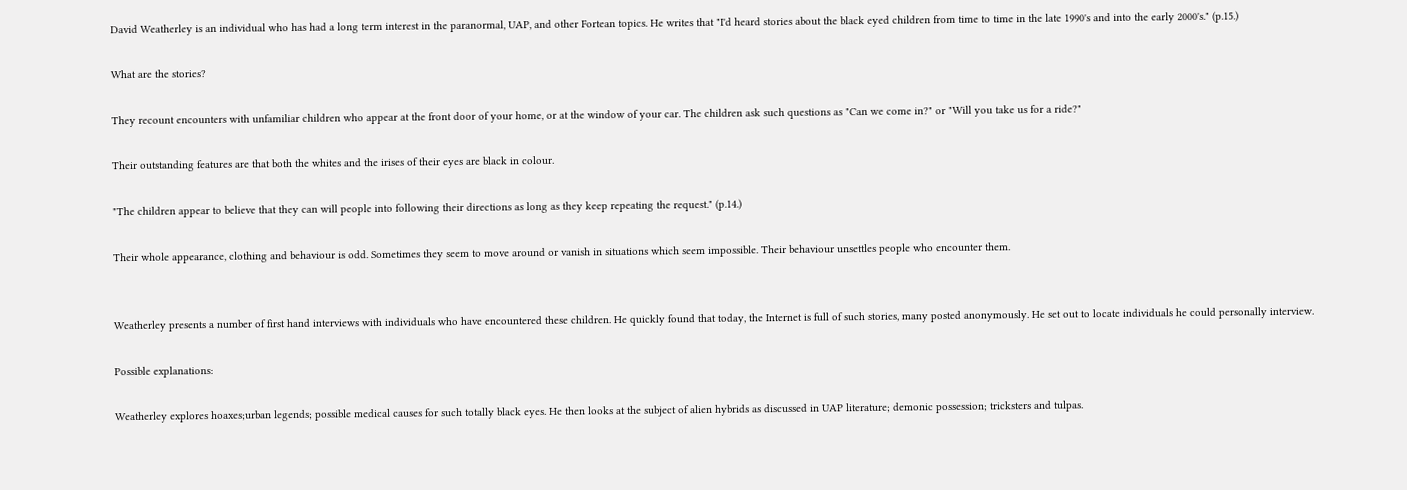David Weatherley is an individual who has had a long term interest in the paranormal, UAP, and other Fortean topics. He writes that "I'd heard stories about the black eyed children from time to time in the late 1990's and into the early 2000's." (p.15.)

What are the stories?

They recount encounters with unfamiliar children who appear at the front door of your home, or at the window of your car. The children ask such questions as "Can we come in?" or "Will you take us for a ride?"

Their outstanding features are that both the whites and the irises of their eyes are black in colour.

"The children appear to believe that they can will people into following their directions as long as they keep repeating the request." (p.14.)

Their whole appearance, clothing and behaviour is odd. Sometimes they seem to move around or vanish in situations which seem impossible. Their behaviour unsettles people who encounter them.


Weatherley presents a number of first hand interviews with individuals who have encountered these children. He quickly found that today, the Internet is full of such stories, many posted anonymously. He set out to locate individuals he could personally interview.

Possible explanations:

Weatherley explores hoaxes;urban legends; possible medical causes for such totally black eyes. He then looks at the subject of alien hybrids as discussed in UAP literature; demonic possession; tricksters and tulpas.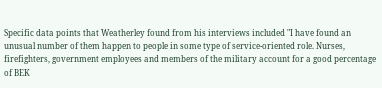Specific data points that Weatherley found from his interviews included "I have found an unusual number of them happen to people in some type of service-oriented role. Nurses, firefighters, government employees and members of the military account for a good percentage of BEK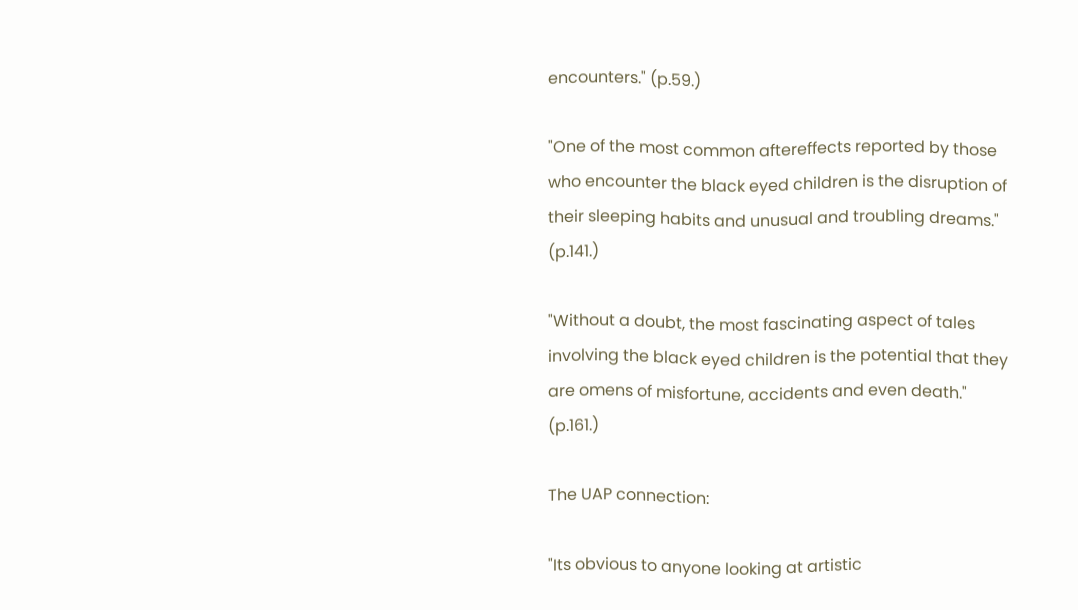encounters." (p.59.)

"One of the most common aftereffects reported by those who encounter the black eyed children is the disruption of their sleeping habits and unusual and troubling dreams." (p.141.)

"Without a doubt, the most fascinating aspect of tales involving the black eyed children is the potential that they are omens of misfortune, accidents and even death." (p.161.)

The UAP connection:

"Its obvious to anyone looking at artistic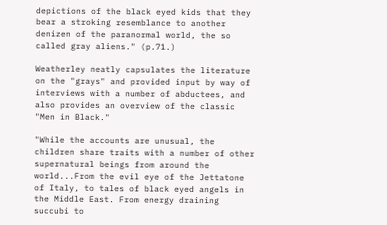depictions of the black eyed kids that they bear a stroking resemblance to another denizen of the paranormal world, the so called gray aliens." (p.71.)

Weatherley neatly capsulates the literature on the "grays" and provided input by way of interviews with a number of abductees, and also provides an overview of the classic "Men in Black."

"While the accounts are unusual, the children share traits with a number of other supernatural beings from around the world...From the evil eye of the Jettatone of Italy, to tales of black eyed angels in the Middle East. From energy draining succubi to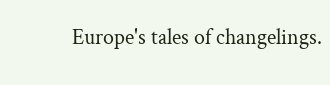Europe's tales of changelings.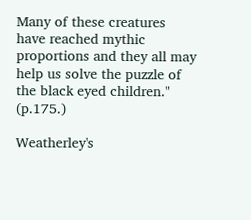Many of these creatures have reached mythic proportions and they all may help us solve the puzzle of the black eyed children." (p.175.)

Weatherley's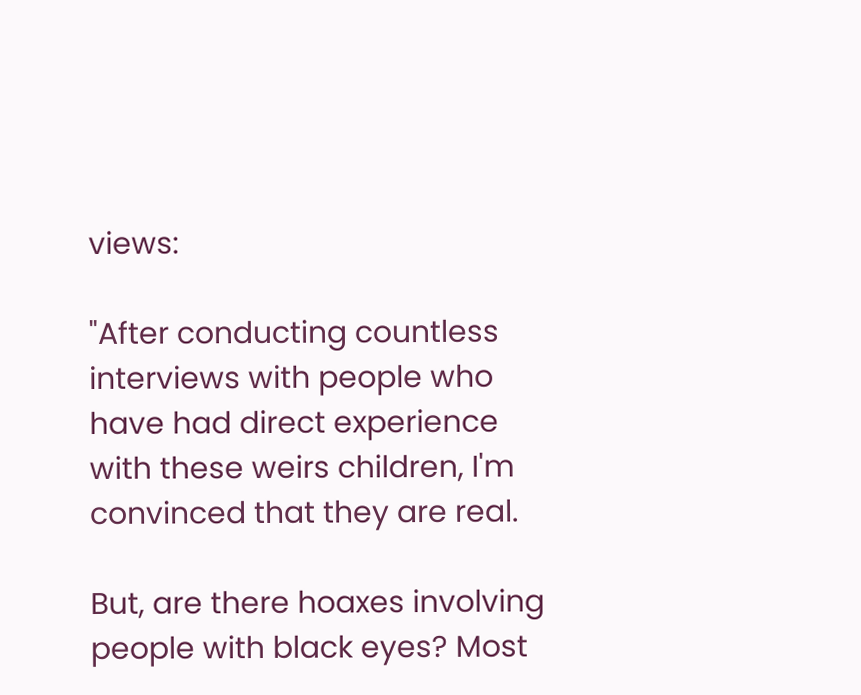views:

"After conducting countless interviews with people who have had direct experience with these weirs children, I'm convinced that they are real.

But, are there hoaxes involving people with black eyes? Most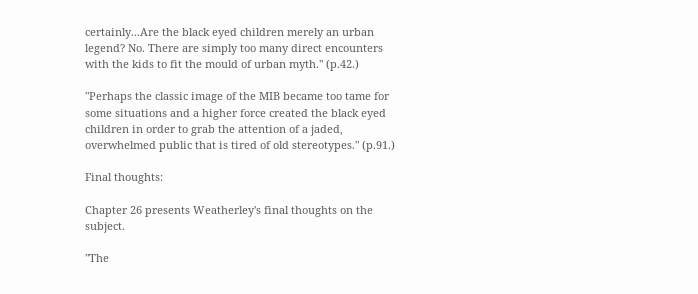certainly...Are the black eyed children merely an urban legend? No. There are simply too many direct encounters with the kids to fit the mould of urban myth." (p.42.)

"Perhaps the classic image of the MIB became too tame for some situations and a higher force created the black eyed children in order to grab the attention of a jaded, overwhelmed public that is tired of old stereotypes." (p.91.)

Final thoughts:

Chapter 26 presents Weatherley's final thoughts on the subject.

"The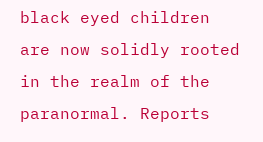black eyed children are now solidly rooted in the realm of the paranormal. Reports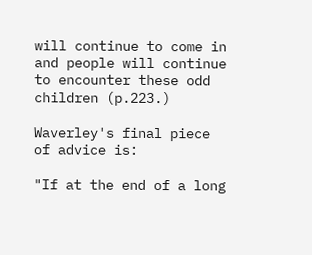will continue to come in and people will continue to encounter these odd children (p.223.)

Waverley's final piece of advice is:

"If at the end of a long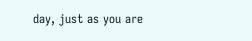day, just as you are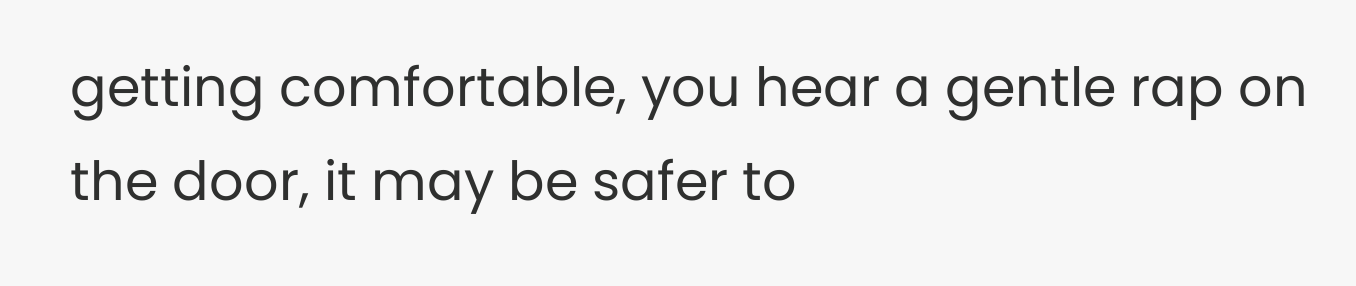getting comfortable, you hear a gentle rap on the door, it may be safer to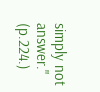simply not answer." (p.224.)